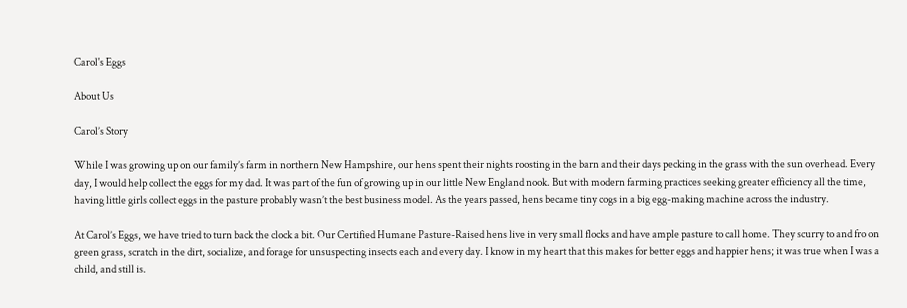Carol's Eggs

About Us

Carol’s Story

While I was growing up on our family’s farm in northern New Hampshire, our hens spent their nights roosting in the barn and their days pecking in the grass with the sun overhead. Every day, I would help collect the eggs for my dad. It was part of the fun of growing up in our little New England nook. But with modern farming practices seeking greater efficiency all the time, having little girls collect eggs in the pasture probably wasn’t the best business model. As the years passed, hens became tiny cogs in a big egg-making machine across the industry.

At Carol’s Eggs, we have tried to turn back the clock a bit. Our Certified Humane Pasture-Raised hens live in very small flocks and have ample pasture to call home. They scurry to and fro on green grass, scratch in the dirt, socialize, and forage for unsuspecting insects each and every day. I know in my heart that this makes for better eggs and happier hens; it was true when I was a child, and still is.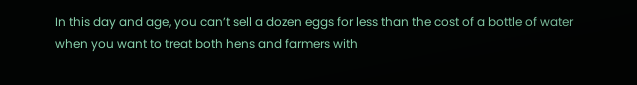In this day and age, you can’t sell a dozen eggs for less than the cost of a bottle of water when you want to treat both hens and farmers with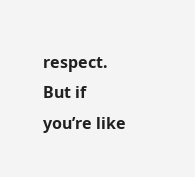respect. But if you’re like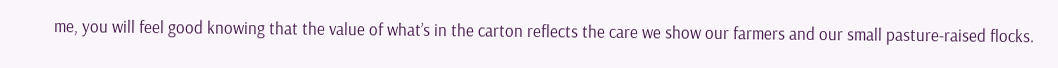me, you will feel good knowing that the value of what’s in the carton reflects the care we show our farmers and our small pasture-raised flocks.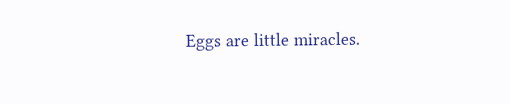Eggs are little miracles.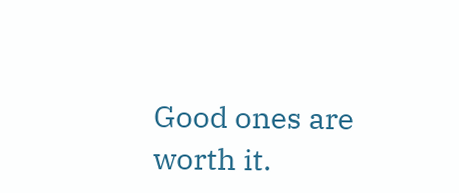Good ones are worth it.